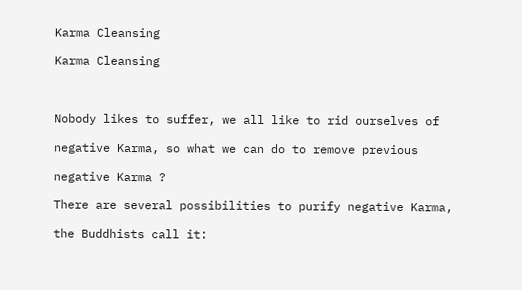Karma Cleansing

Karma Cleansing



Nobody likes to suffer, we all like to rid ourselves of

negative Karma, so what we can do to remove previous

negative Karma ?

There are several possibilities to purify negative Karma,

the Buddhists call it: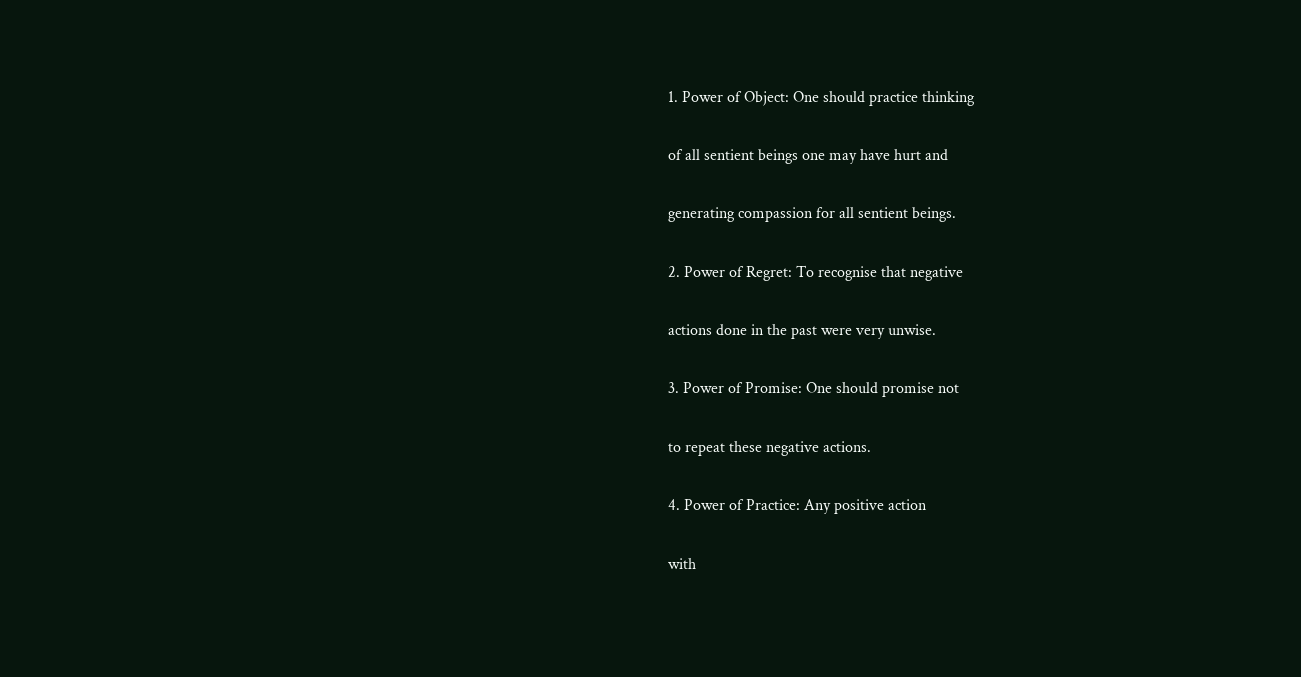1. Power of Object: One should practice thinking

of all sentient beings one may have hurt and

generating compassion for all sentient beings.

2. Power of Regret: To recognise that negative

actions done in the past were very unwise.

3. Power of Promise: One should promise not

to repeat these negative actions.

4. Power of Practice: Any positive action

with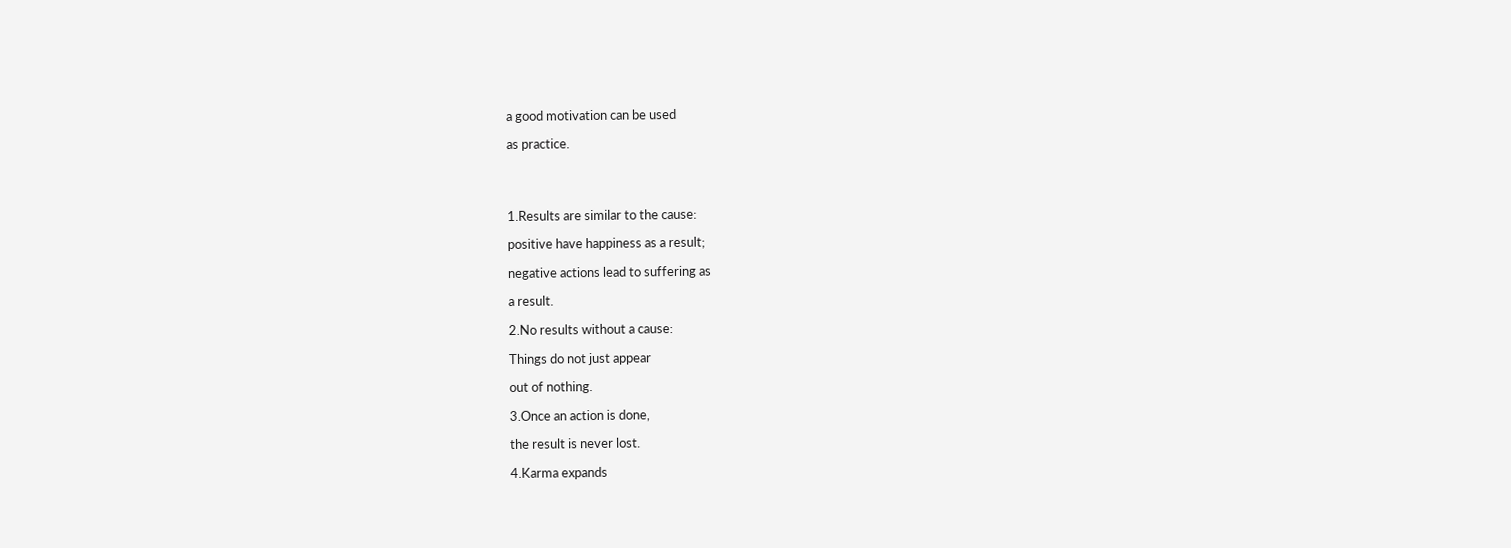a good motivation can be used

as practice.




1.Results are similar to the cause:

positive have happiness as a result;

negative actions lead to suffering as

a result.

2.No results without a cause:

Things do not just appear

out of nothing.

3.Once an action is done,

the result is never lost.

4.Karma expands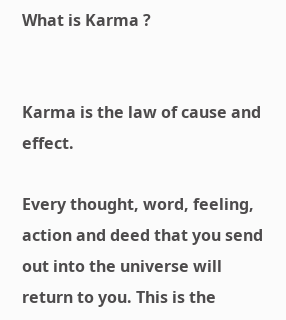What is Karma ?


Karma is the law of cause and effect.

Every thought, word, feeling, action and deed that you send out into the universe will return to you. This is the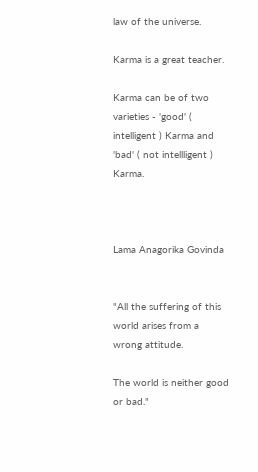law of the universe.

Karma is a great teacher.

Karma can be of two varieties - 'good' ( intelligent ) Karma and 'bad' ( not intellligent ) Karma.



Lama Anagorika Govinda


"All the suffering of this world arises from a wrong attitude.

The world is neither good or bad."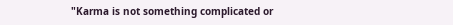"Karma is not something complicated or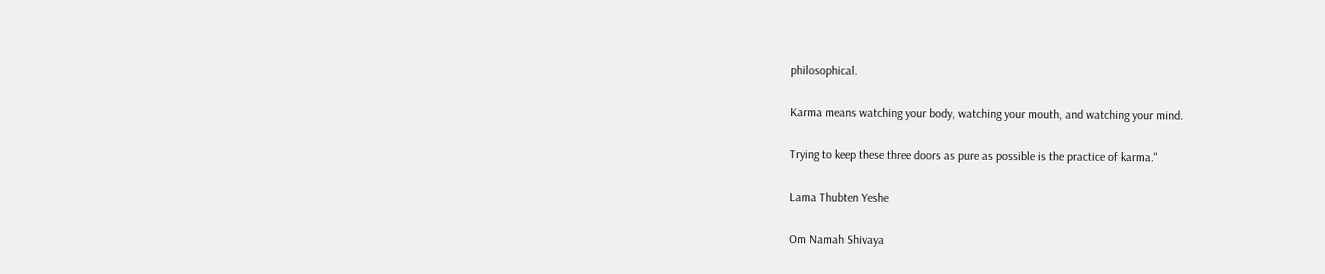philosophical.

Karma means watching your body, watching your mouth, and watching your mind.

Trying to keep these three doors as pure as possible is the practice of karma."

Lama Thubten Yeshe

Om Namah Shivaya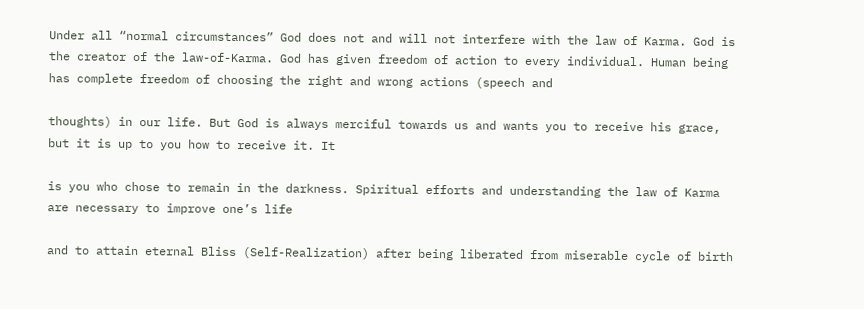Under all “normal circumstances” God does not and will not interfere with the law of Karma. God is the creator of the law-of-Karma. God has given freedom of action to every individual. Human being has complete freedom of choosing the right and wrong actions (speech and

thoughts) in our life. But God is always merciful towards us and wants you to receive his grace, but it is up to you how to receive it. It

is you who chose to remain in the darkness. Spiritual efforts and understanding the law of Karma are necessary to improve one’s life

and to attain eternal Bliss (Self-Realization) after being liberated from miserable cycle of birth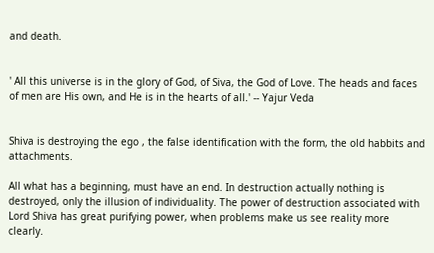and death.


' All this universe is in the glory of God, of Siva, the God of Love. The heads and faces of men are His own, and He is in the hearts of all.' -- Yajur Veda


Shiva is destroying the ego , the false identification with the form, the old habbits and attachments.

All what has a beginning, must have an end. In destruction actually nothing is destroyed, only the illusion of individuality. The power of destruction associated with Lord Shiva has great purifying power, when problems make us see reality more clearly.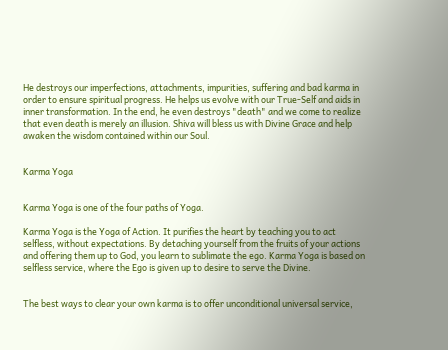He destroys our imperfections, attachments, impurities, suffering and bad karma in order to ensure spiritual progress. He helps us evolve with our True-Self and aids in inner transformation. In the end, he even destroys "death" and we come to realize that even death is merely an illusion. Shiva will bless us with Divine Grace and help awaken the wisdom contained within our Soul.


Karma Yoga


Karma Yoga is one of the four paths of Yoga.

Karma Yoga is the Yoga of Action. It purifies the heart by teaching you to act selfless, without expectations. By detaching yourself from the fruits of your actions and offering them up to God, you learn to sublimate the ego. Karma Yoga is based on selfless service, where the Ego is given up to desire to serve the Divine.


The best ways to clear your own karma is to offer unconditional universal service,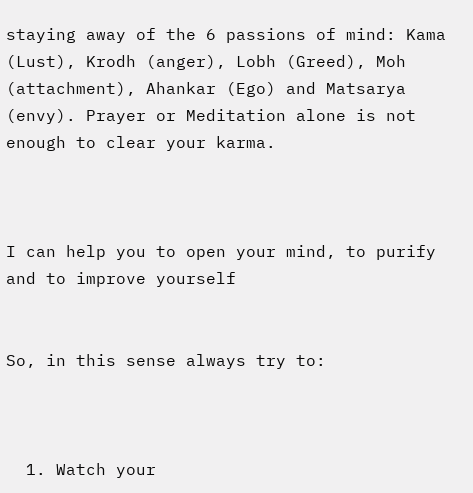staying away of the 6 passions of mind: Kama (Lust), Krodh (anger), Lobh (Greed), Moh (attachment), Ahankar (Ego) and Matsarya (envy). Prayer or Meditation alone is not enough to clear your karma.



I can help you to open your mind, to purify and to improve yourself


So, in this sense always try to:



  1. Watch your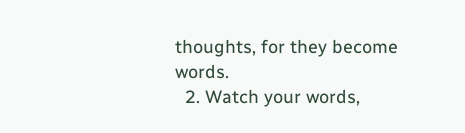thoughts, for they become words.
  2. Watch your words,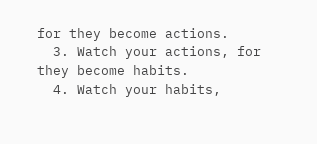for they become actions.
  3. Watch your actions, for they become habits.
  4. Watch your habits,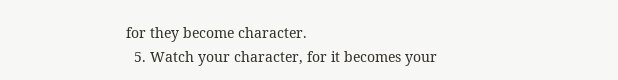for they become character.
  5. Watch your character, for it becomes your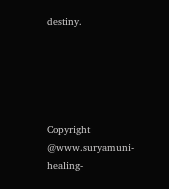destiny.





Copyright @www.suryamuni-healing-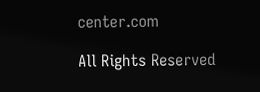center.com

All Rights Reserved